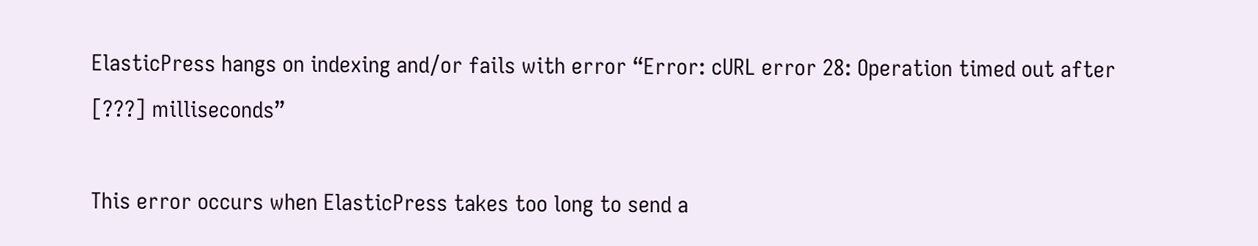ElasticPress hangs on indexing and/or fails with error “Error: cURL error 28: Operation timed out after [???] milliseconds”

This error occurs when ElasticPress takes too long to send a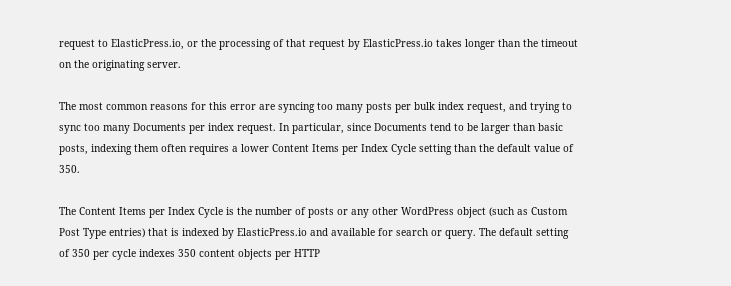request to ElasticPress.io, or the processing of that request by ElasticPress.io takes longer than the timeout on the originating server.

The most common reasons for this error are syncing too many posts per bulk index request, and trying to sync too many Documents per index request. In particular, since Documents tend to be larger than basic posts, indexing them often requires a lower Content Items per Index Cycle setting than the default value of 350.

The Content Items per Index Cycle is the number of posts or any other WordPress object (such as Custom Post Type entries) that is indexed by ElasticPress.io and available for search or query. The default setting of 350 per cycle indexes 350 content objects per HTTP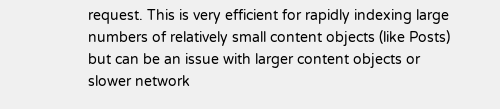request. This is very efficient for rapidly indexing large numbers of relatively small content objects (like Posts) but can be an issue with larger content objects or slower network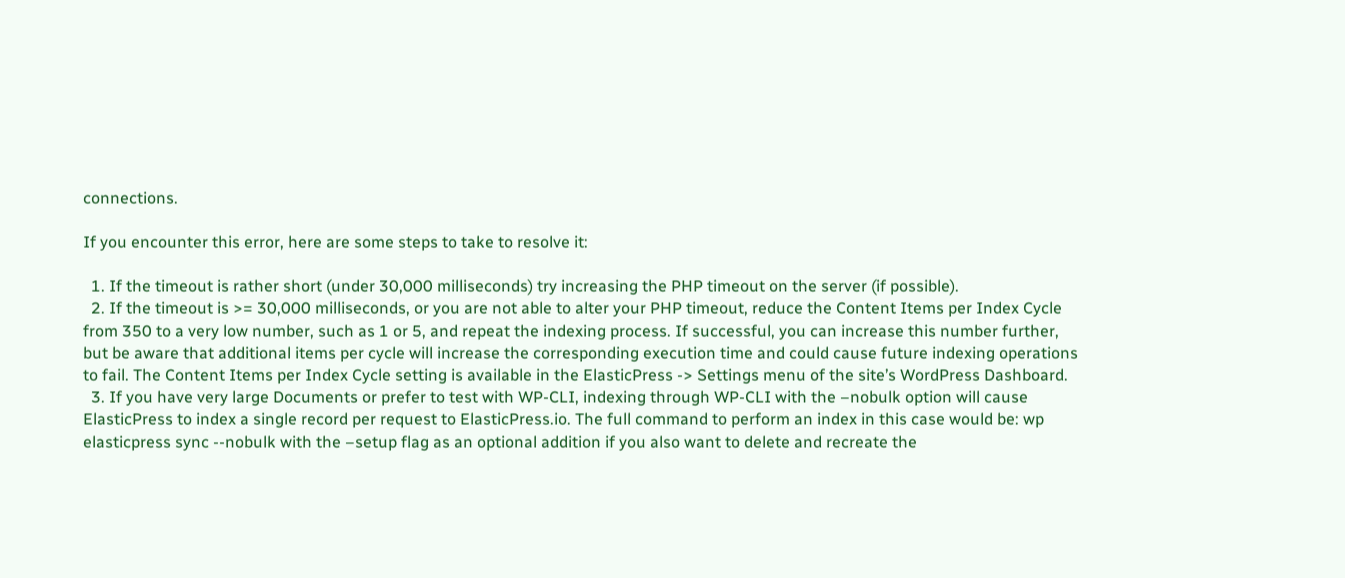connections.

If you encounter this error, here are some steps to take to resolve it:

  1. If the timeout is rather short (under 30,000 milliseconds) try increasing the PHP timeout on the server (if possible).
  2. If the timeout is >= 30,000 milliseconds, or you are not able to alter your PHP timeout, reduce the Content Items per Index Cycle from 350 to a very low number, such as 1 or 5, and repeat the indexing process. If successful, you can increase this number further, but be aware that additional items per cycle will increase the corresponding execution time and could cause future indexing operations to fail. The Content Items per Index Cycle setting is available in the ElasticPress -> Settings menu of the site’s WordPress Dashboard.
  3. If you have very large Documents or prefer to test with WP-CLI, indexing through WP-CLI with the –nobulk option will cause ElasticPress to index a single record per request to ElasticPress.io. The full command to perform an index in this case would be: wp elasticpress sync --nobulk with the –setup flag as an optional addition if you also want to delete and recreate the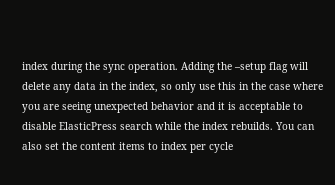index during the sync operation. Adding the –setup flag will delete any data in the index, so only use this in the case where you are seeing unexpected behavior and it is acceptable to disable ElasticPress search while the index rebuilds. You can also set the content items to index per cycle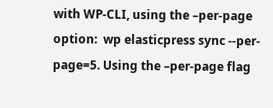with WP-CLI, using the –per-page option:  wp elasticpress sync --per-page=5. Using the –per-page flag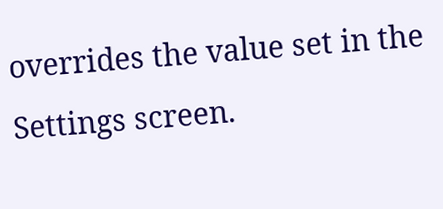overrides the value set in the Settings screen.